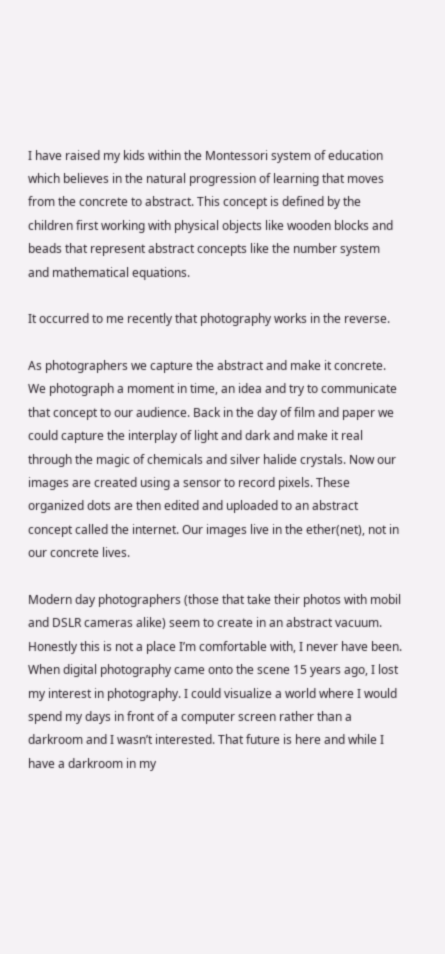I have raised my kids within the Montessori system of education which believes in the natural progression of learning that moves from the concrete to abstract. This concept is defined by the children first working with physical objects like wooden blocks and beads that represent abstract concepts like the number system and mathematical equations.

It occurred to me recently that photography works in the reverse.

As photographers we capture the abstract and make it concrete. We photograph a moment in time, an idea and try to communicate that concept to our audience. Back in the day of film and paper we could capture the interplay of light and dark and make it real through the magic of chemicals and silver halide crystals. Now our images are created using a sensor to record pixels. These organized dots are then edited and uploaded to an abstract concept called the internet. Our images live in the ether(net), not in our concrete lives.

Modern day photographers (those that take their photos with mobil and DSLR cameras alike) seem to create in an abstract vacuum. Honestly this is not a place I’m comfortable with, I never have been. When digital photography came onto the scene 15 years ago, I lost my interest in photography. I could visualize a world where I would spend my days in front of a computer screen rather than a darkroom and I wasn’t interested. That future is here and while I have a darkroom in my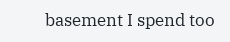basement I spend too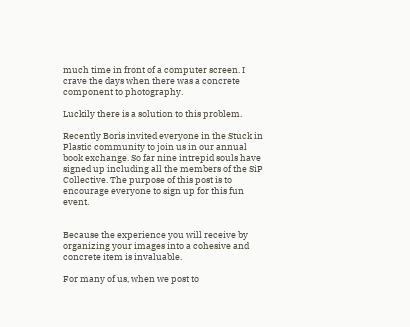much time in front of a computer screen. I crave the days when there was a concrete component to photography.

Luckily there is a solution to this problem.

Recently Boris invited everyone in the Stuck in Plastic community to join us in our annual book exchange. So far nine intrepid souls have signed up including all the members of the SiP Collective. The purpose of this post is to encourage everyone to sign up for this fun event.


Because the experience you will receive by organizing your images into a cohesive and concrete item is invaluable.

For many of us, when we post to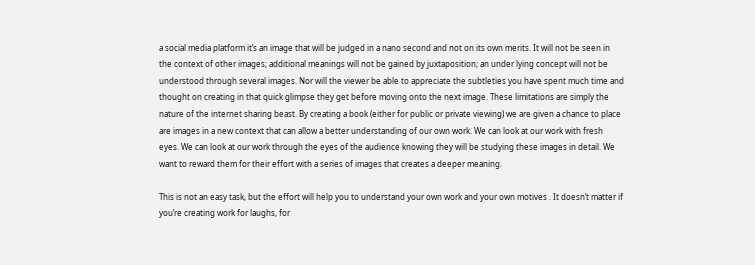a social media platform it’s an image that will be judged in a nano second and not on its own merits. It will not be seen in the context of other images; additional meanings will not be gained by juxtaposition; an under lying concept will not be understood through several images. Nor will the viewer be able to appreciate the subtleties you have spent much time and thought on creating in that quick glimpse they get before moving onto the next image. These limitations are simply the nature of the internet sharing beast. By creating a book (either for public or private viewing) we are given a chance to place are images in a new context that can allow a better understanding of our own work. We can look at our work with fresh eyes. We can look at our work through the eyes of the audience knowing they will be studying these images in detail. We want to reward them for their effort with a series of images that creates a deeper meaning.

This is not an easy task, but the effort will help you to understand your own work and your own motives . It doesn’t matter if you’re creating work for laughs, for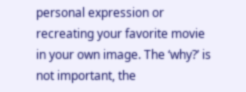personal expression or recreating your favorite movie in your own image. The ‘why?’ is not important, the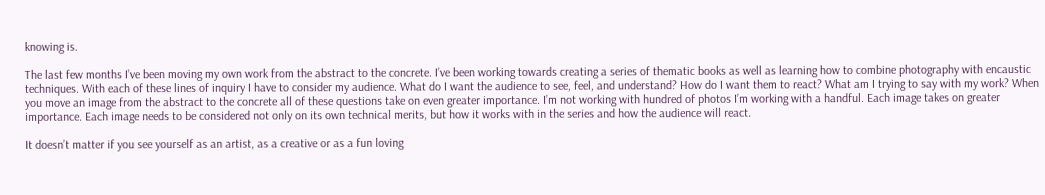knowing is.

The last few months I’ve been moving my own work from the abstract to the concrete. I’ve been working towards creating a series of thematic books as well as learning how to combine photography with encaustic techniques. With each of these lines of inquiry I have to consider my audience. What do I want the audience to see, feel, and understand? How do I want them to react? What am I trying to say with my work? When you move an image from the abstract to the concrete all of these questions take on even greater importance. I’m not working with hundred of photos I’m working with a handful. Each image takes on greater importance. Each image needs to be considered not only on its own technical merits, but how it works with in the series and how the audience will react.

It doesn’t matter if you see yourself as an artist, as a creative or as a fun loving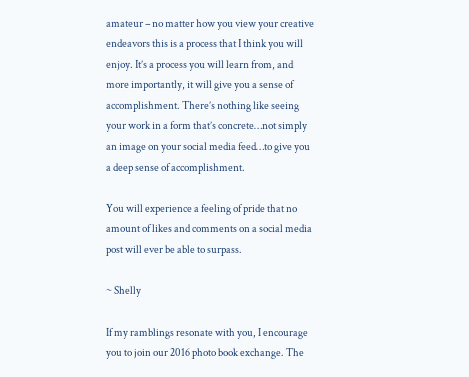amateur – no matter how you view your creative endeavors this is a process that I think you will enjoy. It’s a process you will learn from, and more importantly, it will give you a sense of accomplishment. There’s nothing like seeing your work in a form that’s concrete…not simply an image on your social media feed…to give you a deep sense of accomplishment.

You will experience a feeling of pride that no amount of likes and comments on a social media post will ever be able to surpass.

~ Shelly

If my ramblings resonate with you, I encourage you to join our 2016 photo book exchange. The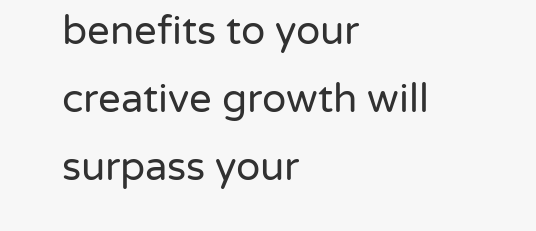benefits to your creative growth will surpass your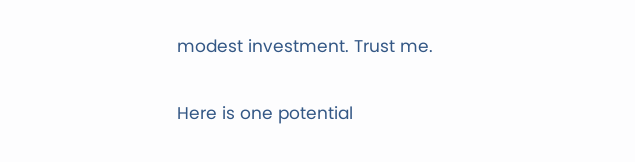modest investment. Trust me.

Here is one potential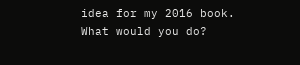idea for my 2016 book. What would you do?